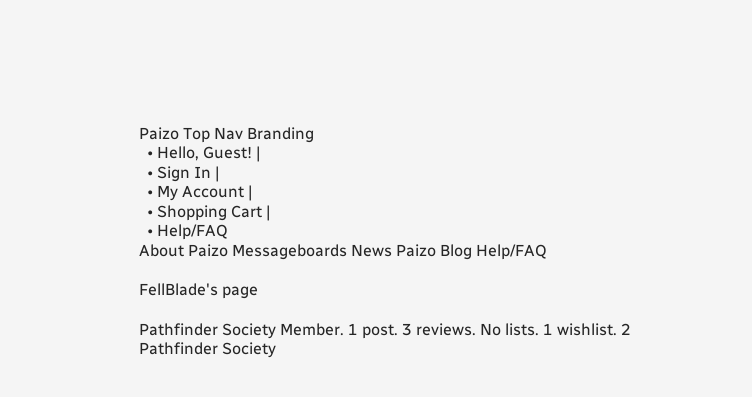Paizo Top Nav Branding
  • Hello, Guest! |
  • Sign In |
  • My Account |
  • Shopping Cart |
  • Help/FAQ
About Paizo Messageboards News Paizo Blog Help/FAQ

FellBlade's page

Pathfinder Society Member. 1 post. 3 reviews. No lists. 1 wishlist. 2 Pathfinder Society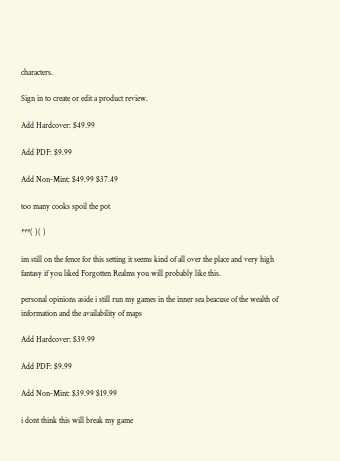characters.

Sign in to create or edit a product review.

Add Hardcover: $49.99

Add PDF: $9.99

Add Non-Mint: $49.99 $37.49

too many cooks spoil the pot

***( )( )

im still on the fence for this setting it seems kind of all over the place and very high fantasy if you liked Forgotten Realms you will probably like this.

personal opinions aside i still run my games in the inner sea beacuse of the wealth of information and the availability of maps

Add Hardcover: $39.99

Add PDF: $9.99

Add Non-Mint: $39.99 $19.99

i dont think this will break my game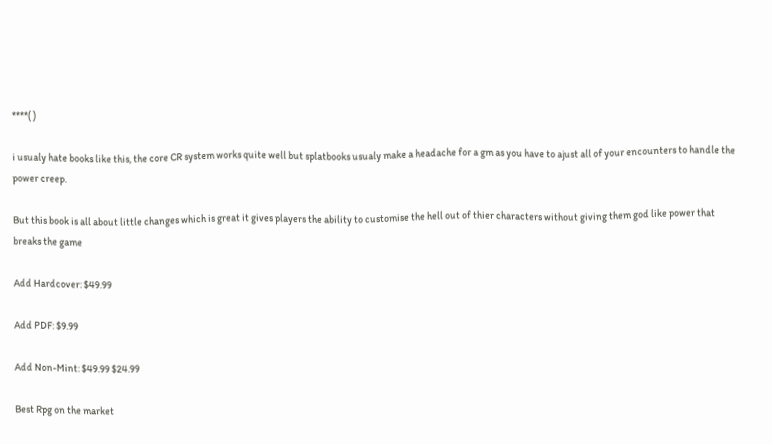****( )

i usualy hate books like this, the core CR system works quite well but splatbooks usualy make a headache for a gm as you have to ajust all of your encounters to handle the power creep.

But this book is all about little changes which is great it gives players the ability to customise the hell out of thier characters without giving them god like power that breaks the game

Add Hardcover: $49.99

Add PDF: $9.99

Add Non-Mint: $49.99 $24.99

Best Rpg on the market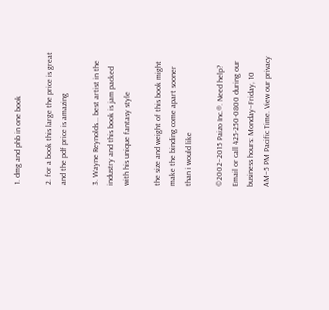1. dmg and phb in one book

2. for a book this large the price is great and the pdf price is amazing

3. Wayne Reynolds... best artist in the industry and this book is jam packed with his unique fantasy style

the size and weight of this book might make the binding come apart sooner than i would like

©2002–2015 Paizo Inc.®. Need help? Email or call 425-250-0800 during our business hours: Monday–Friday, 10 AM–5 PM Pacific Time. View our privacy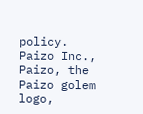policy. Paizo Inc., Paizo, the Paizo golem logo,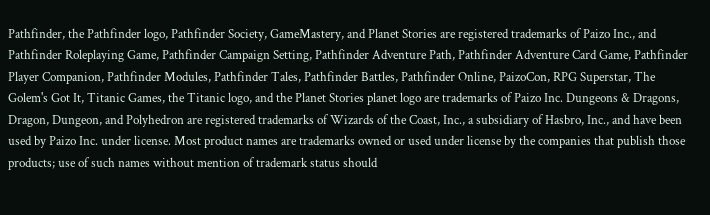Pathfinder, the Pathfinder logo, Pathfinder Society, GameMastery, and Planet Stories are registered trademarks of Paizo Inc., and Pathfinder Roleplaying Game, Pathfinder Campaign Setting, Pathfinder Adventure Path, Pathfinder Adventure Card Game, Pathfinder Player Companion, Pathfinder Modules, Pathfinder Tales, Pathfinder Battles, Pathfinder Online, PaizoCon, RPG Superstar, The Golem's Got It, Titanic Games, the Titanic logo, and the Planet Stories planet logo are trademarks of Paizo Inc. Dungeons & Dragons, Dragon, Dungeon, and Polyhedron are registered trademarks of Wizards of the Coast, Inc., a subsidiary of Hasbro, Inc., and have been used by Paizo Inc. under license. Most product names are trademarks owned or used under license by the companies that publish those products; use of such names without mention of trademark status should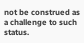not be construed as a challenge to such status.